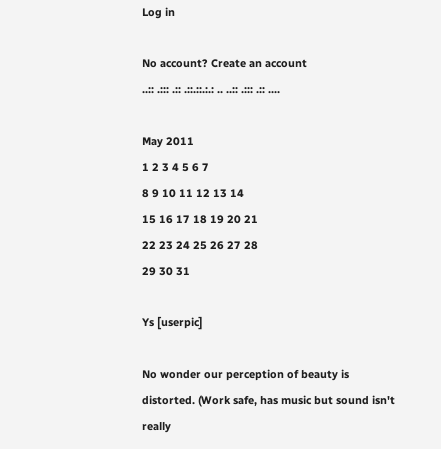Log in

No account? Create an account
..:: .::: .:: .::.::.:.: .. ..:: .::: .:: ....

May 2011
1 2 3 4 5 6 7
8 9 10 11 12 13 14
15 16 17 18 19 20 21
22 23 24 25 26 27 28
29 30 31

Ys [userpic]

No wonder our perception of beauty is distorted. (Work safe, has music but sound isn't really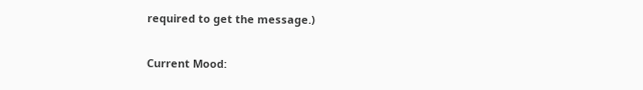required to get the message.)

Current Mood: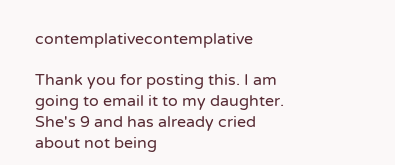contemplativecontemplative

Thank you for posting this. I am going to email it to my daughter. She's 9 and has already cried about not being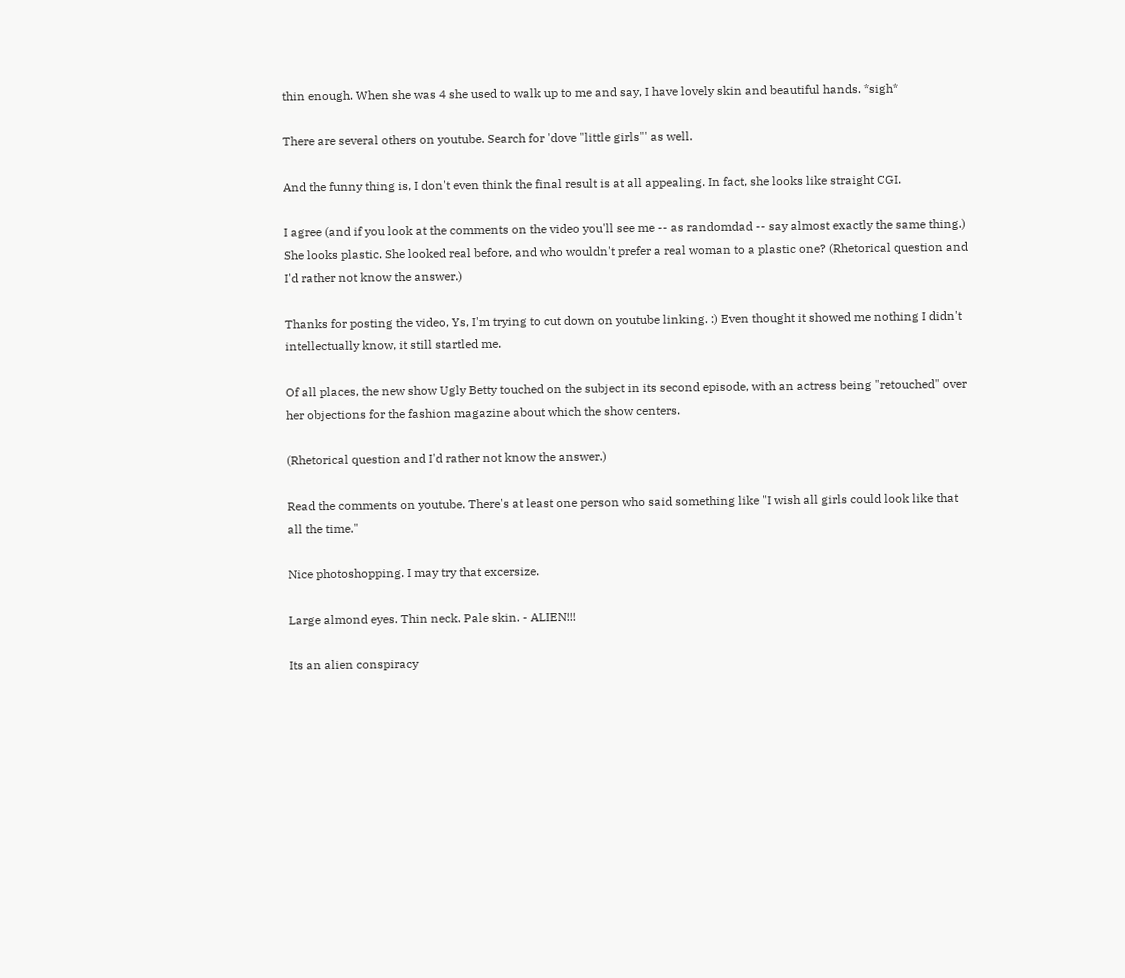thin enough. When she was 4 she used to walk up to me and say, I have lovely skin and beautiful hands. *sigh*

There are several others on youtube. Search for 'dove "little girls"' as well.

And the funny thing is, I don't even think the final result is at all appealing. In fact, she looks like straight CGI.

I agree (and if you look at the comments on the video you'll see me -- as randomdad -- say almost exactly the same thing.) She looks plastic. She looked real before, and who wouldn't prefer a real woman to a plastic one? (Rhetorical question and I'd rather not know the answer.)

Thanks for posting the video, Ys, I'm trying to cut down on youtube linking. :) Even thought it showed me nothing I didn't intellectually know, it still startled me.

Of all places, the new show Ugly Betty touched on the subject in its second episode, with an actress being "retouched" over her objections for the fashion magazine about which the show centers.

(Rhetorical question and I'd rather not know the answer.)

Read the comments on youtube. There's at least one person who said something like "I wish all girls could look like that all the time."

Nice photoshopping. I may try that excersize.

Large almond eyes. Thin neck. Pale skin. - ALIEN!!!

Its an alien conspiracy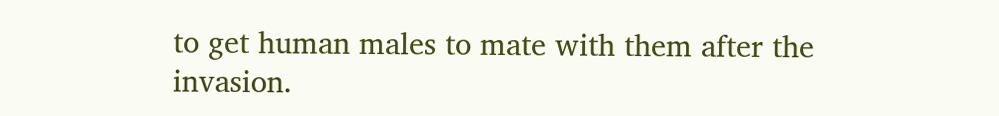to get human males to mate with them after the invasion.